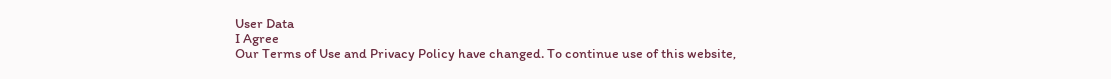User Data
I Agree
Our Terms of Use and Privacy Policy have changed. To continue use of this website,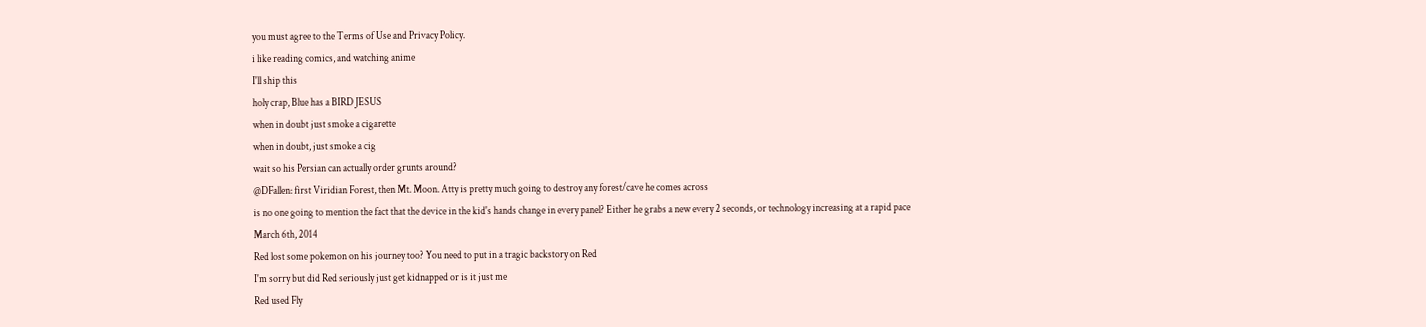you must agree to the Terms of Use and Privacy Policy.
i like reading comics, and watching anime
I'll ship this
holy crap, Blue has a BIRD JESUS
when in doubt just smoke a cigarette
when in doubt, just smoke a cig
wait so his Persian can actually order grunts around?
@DFallen: first Viridian Forest, then Mt. Moon. Atty is pretty much going to destroy any forest/cave he comes across
is no one going to mention the fact that the device in the kid's hands change in every panel? Either he grabs a new every 2 seconds, or technology increasing at a rapid pace
March 6th, 2014
Red lost some pokemon on his journey too? You need to put in a tragic backstory on Red
I'm sorry but did Red seriously just get kidnapped or is it just me
Red used Fly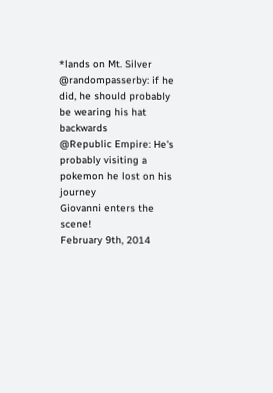*lands on Mt. Silver
@randompasserby: if he did, he should probably be wearing his hat backwards
@Republic Empire: He's probably visiting a pokemon he lost on his journey
Giovanni enters the scene!
February 9th, 2014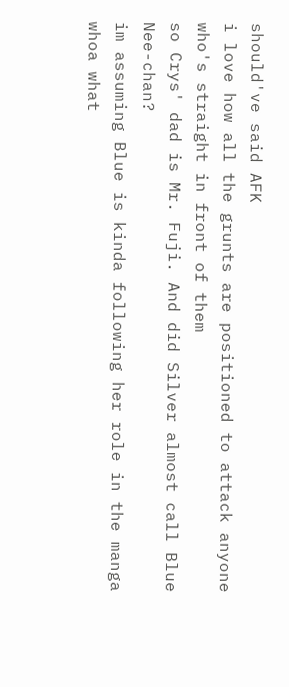should've said AFK
i love how all the grunts are positioned to attack anyone who's straight in front of them
so Crys' dad is Mr. Fuji. And did Silver almost call Blue Nee-chan?
im assuming Blue is kinda following her role in the manga
whoa what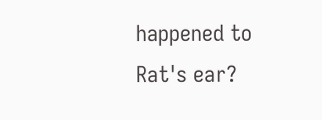happened to Rat's ear?